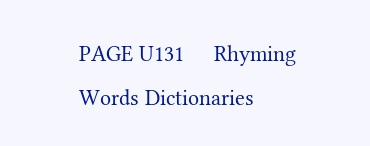PAGE U131     Rhyming Words Dictionaries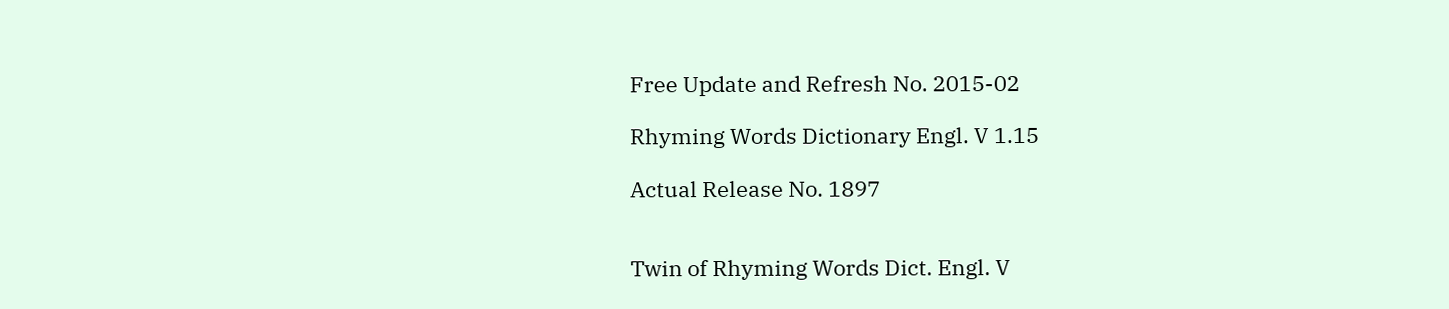Free Update and Refresh No. 2015-02

Rhyming Words Dictionary Engl. V 1.15

Actual Release No. 1897


Twin of Rhyming Words Dict. Engl. V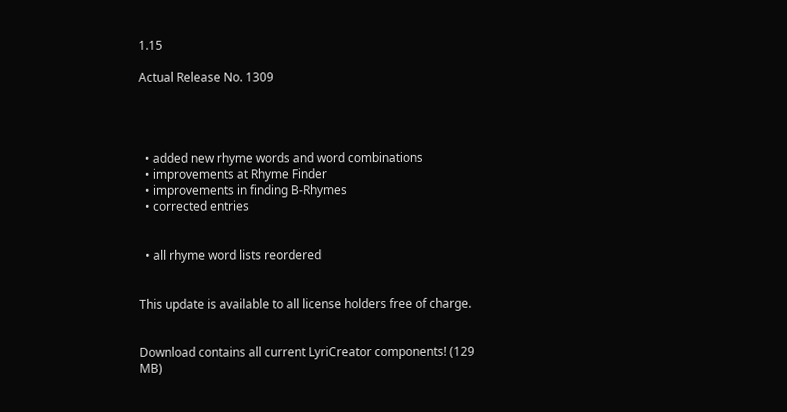1.15

Actual Release No. 1309




  • added new rhyme words and word combinations
  • improvements at Rhyme Finder
  • improvements in finding B-Rhymes
  • corrected entries


  • all rhyme word lists reordered


This update is available to all license holders free of charge.


Download contains all current LyriCreator components! (129 MB)